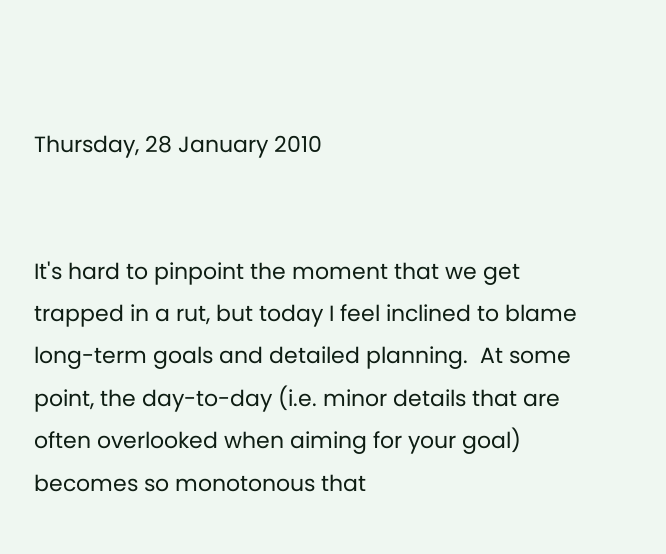Thursday, 28 January 2010


It's hard to pinpoint the moment that we get trapped in a rut, but today I feel inclined to blame long-term goals and detailed planning.  At some point, the day-to-day (i.e. minor details that are often overlooked when aiming for your goal) becomes so monotonous that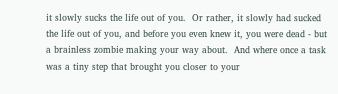it slowly sucks the life out of you.  Or rather, it slowly had sucked the life out of you, and before you even knew it, you were dead - but a brainless zombie making your way about.  And where once a task was a tiny step that brought you closer to your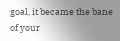goal, it became the bane of your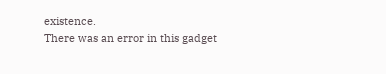existence.
There was an error in this gadget